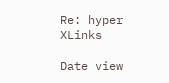Re: hyper XLinks

Date view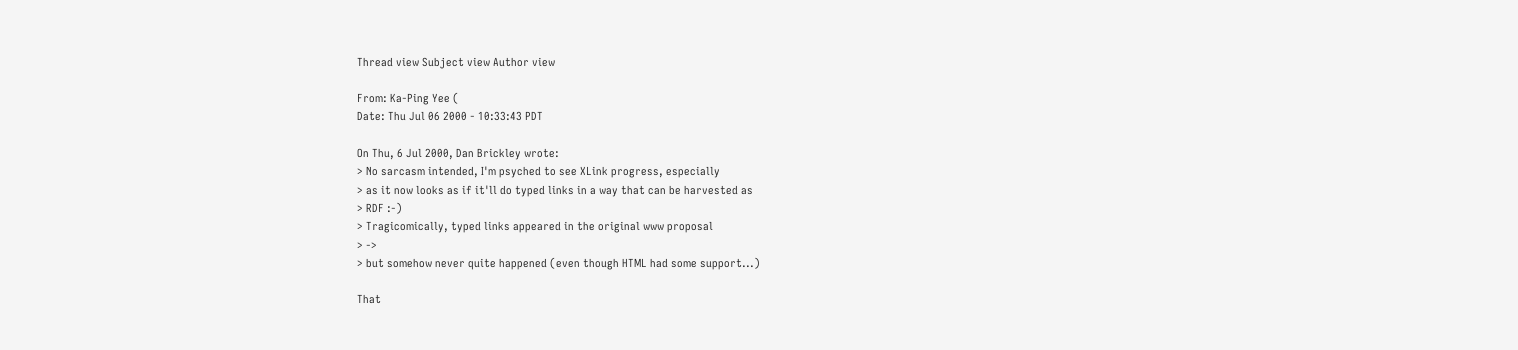Thread view Subject view Author view

From: Ka-Ping Yee (
Date: Thu Jul 06 2000 - 10:33:43 PDT

On Thu, 6 Jul 2000, Dan Brickley wrote:
> No sarcasm intended, I'm psyched to see XLink progress, especially
> as it now looks as if it'll do typed links in a way that can be harvested as
> RDF :-)
> Tragicomically, typed links appeared in the original www proposal
> ->
> but somehow never quite happened (even though HTML had some support...)

That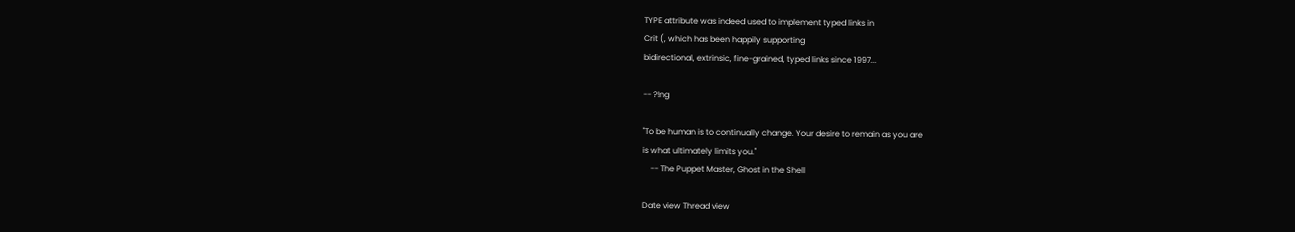TYPE attribute was indeed used to implement typed links in
Crit (, which has been happily supporting
bidirectional, extrinsic, fine-grained, typed links since 1997...

-- ?!ng

"To be human is to continually change. Your desire to remain as you are
is what ultimately limits you."
    -- The Puppet Master, Ghost in the Shell

Date view Thread view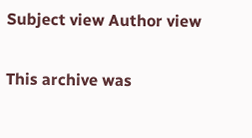Subject view Author view

This archive was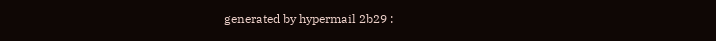generated by hypermail 2b29 :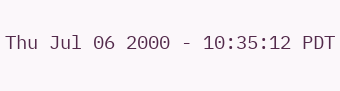Thu Jul 06 2000 - 10:35:12 PDT